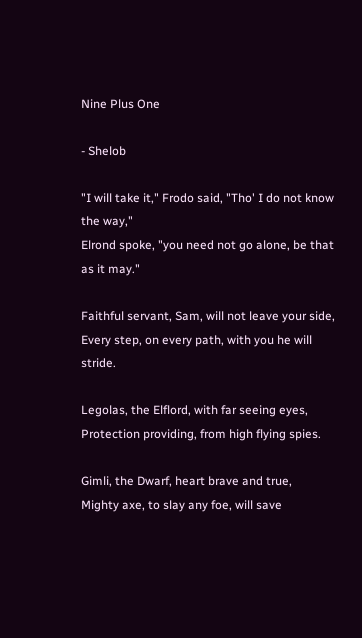Nine Plus One

- Shelob

"I will take it," Frodo said, "Tho' I do not know the way,"
Elrond spoke, "you need not go alone, be that as it may."

Faithful servant, Sam, will not leave your side,
Every step, on every path, with you he will stride.

Legolas, the Elflord, with far seeing eyes,
Protection providing, from high flying spies.

Gimli, the Dwarf, heart brave and true,
Mighty axe, to slay any foe, will save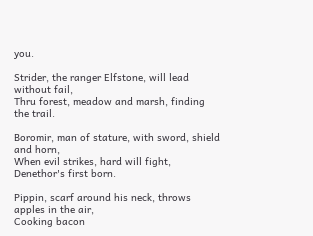you.

Strider, the ranger Elfstone, will lead without fail,
Thru forest, meadow and marsh, finding the trail.

Boromir, man of stature, with sword, shield and horn,
When evil strikes, hard will fight, Denethor's first born.

Pippin, scarf around his neck, throws apples in the air,
Cooking bacon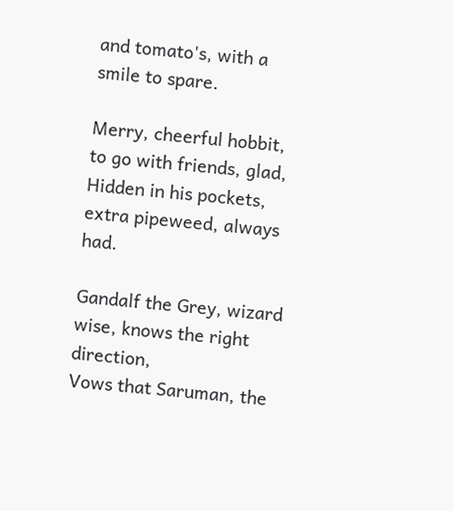and tomato's, with a smile to spare.

Merry, cheerful hobbit, to go with friends, glad,
Hidden in his pockets, extra pipeweed, always had.

Gandalf the Grey, wizard wise, knows the right direction,
Vows that Saruman, the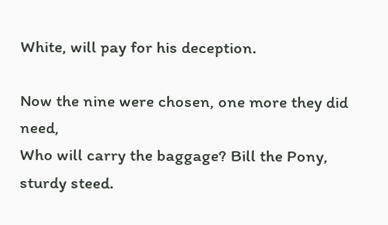White, will pay for his deception.

Now the nine were chosen, one more they did need,
Who will carry the baggage? Bill the Pony, sturdy steed.